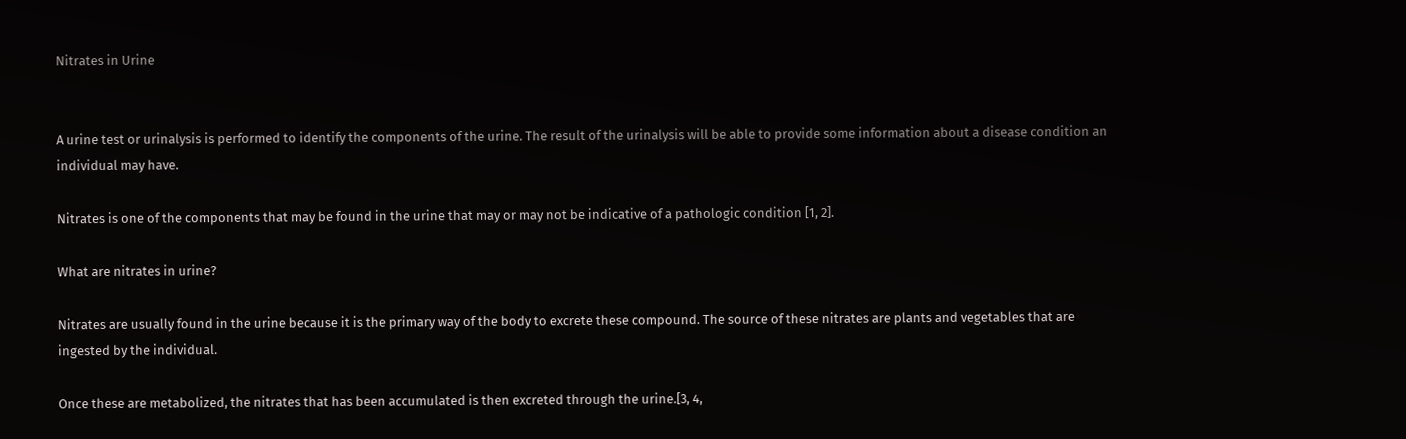Nitrates in Urine


A urine test or urinalysis is performed to identify the components of the urine. The result of the urinalysis will be able to provide some information about a disease condition an individual may have.

Nitrates is one of the components that may be found in the urine that may or may not be indicative of a pathologic condition [1, 2].

What are nitrates in urine?

Nitrates are usually found in the urine because it is the primary way of the body to excrete these compound. The source of these nitrates are plants and vegetables that are ingested by the individual.

Once these are metabolized, the nitrates that has been accumulated is then excreted through the urine.[3, 4,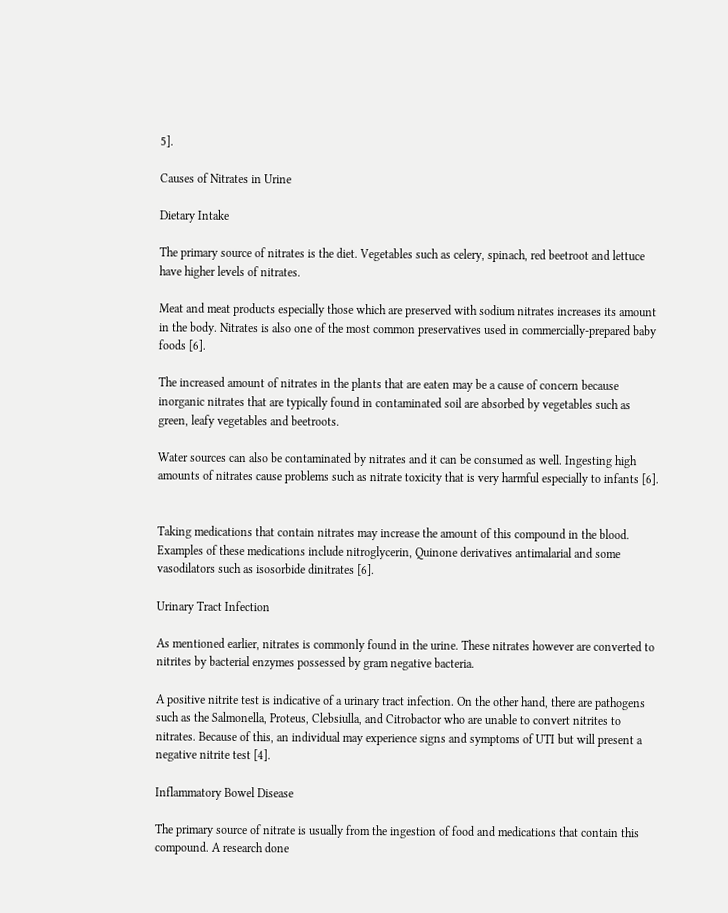5].

Causes of Nitrates in Urine

Dietary Intake

The primary source of nitrates is the diet. Vegetables such as celery, spinach, red beetroot and lettuce have higher levels of nitrates.

Meat and meat products especially those which are preserved with sodium nitrates increases its amount in the body. Nitrates is also one of the most common preservatives used in commercially-prepared baby foods [6].

The increased amount of nitrates in the plants that are eaten may be a cause of concern because inorganic nitrates that are typically found in contaminated soil are absorbed by vegetables such as green, leafy vegetables and beetroots.

Water sources can also be contaminated by nitrates and it can be consumed as well. Ingesting high amounts of nitrates cause problems such as nitrate toxicity that is very harmful especially to infants [6].


Taking medications that contain nitrates may increase the amount of this compound in the blood. Examples of these medications include nitroglycerin, Quinone derivatives antimalarial and some vasodilators such as isosorbide dinitrates [6].

Urinary Tract Infection

As mentioned earlier, nitrates is commonly found in the urine. These nitrates however are converted to nitrites by bacterial enzymes possessed by gram negative bacteria.

A positive nitrite test is indicative of a urinary tract infection. On the other hand, there are pathogens such as the Salmonella, Proteus, Clebsiulla, and Citrobactor who are unable to convert nitrites to nitrates. Because of this, an individual may experience signs and symptoms of UTI but will present a negative nitrite test [4].

Inflammatory Bowel Disease

The primary source of nitrate is usually from the ingestion of food and medications that contain this compound. A research done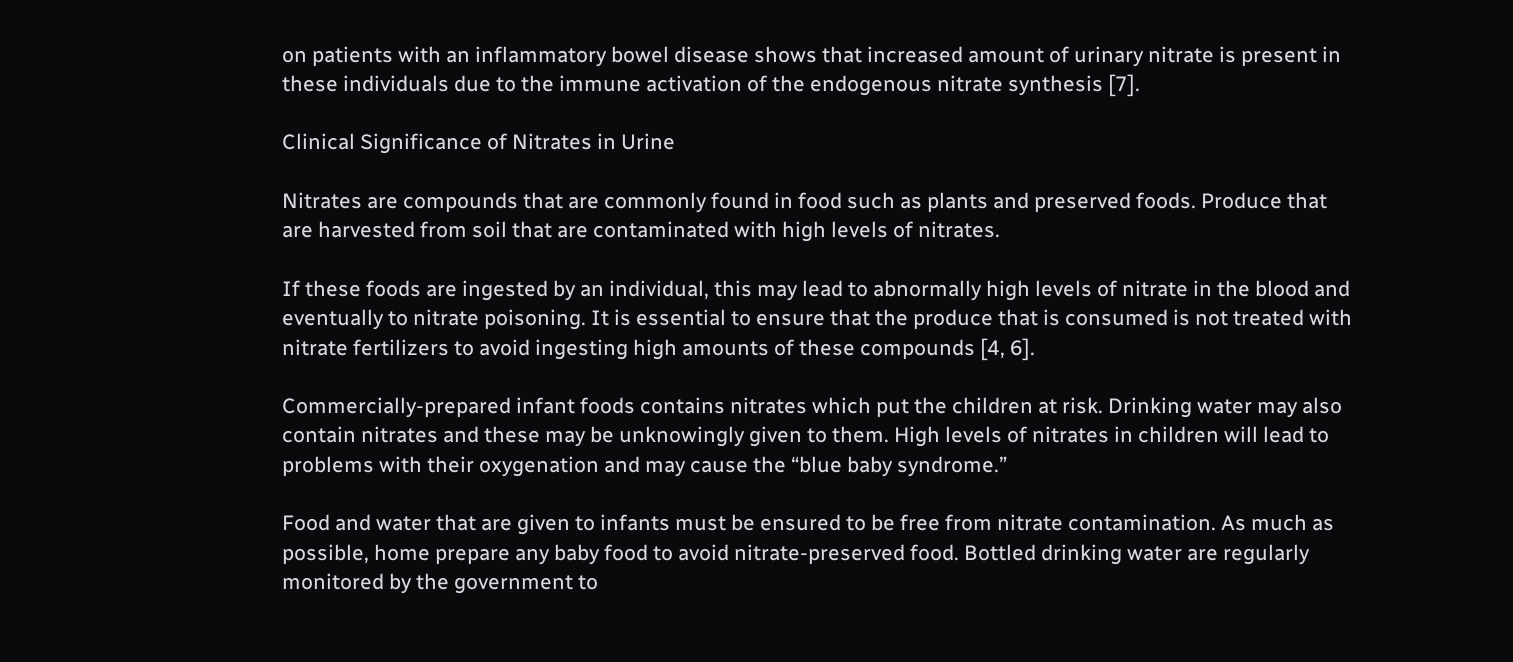on patients with an inflammatory bowel disease shows that increased amount of urinary nitrate is present in these individuals due to the immune activation of the endogenous nitrate synthesis [7].

Clinical Significance of Nitrates in Urine

Nitrates are compounds that are commonly found in food such as plants and preserved foods. Produce that are harvested from soil that are contaminated with high levels of nitrates.

If these foods are ingested by an individual, this may lead to abnormally high levels of nitrate in the blood and eventually to nitrate poisoning. It is essential to ensure that the produce that is consumed is not treated with nitrate fertilizers to avoid ingesting high amounts of these compounds [4, 6].

Commercially-prepared infant foods contains nitrates which put the children at risk. Drinking water may also contain nitrates and these may be unknowingly given to them. High levels of nitrates in children will lead to problems with their oxygenation and may cause the “blue baby syndrome.”

Food and water that are given to infants must be ensured to be free from nitrate contamination. As much as possible, home prepare any baby food to avoid nitrate-preserved food. Bottled drinking water are regularly monitored by the government to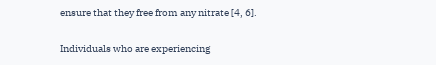ensure that they free from any nitrate [4, 6].

Individuals who are experiencing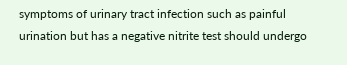symptoms of urinary tract infection such as painful urination but has a negative nitrite test should undergo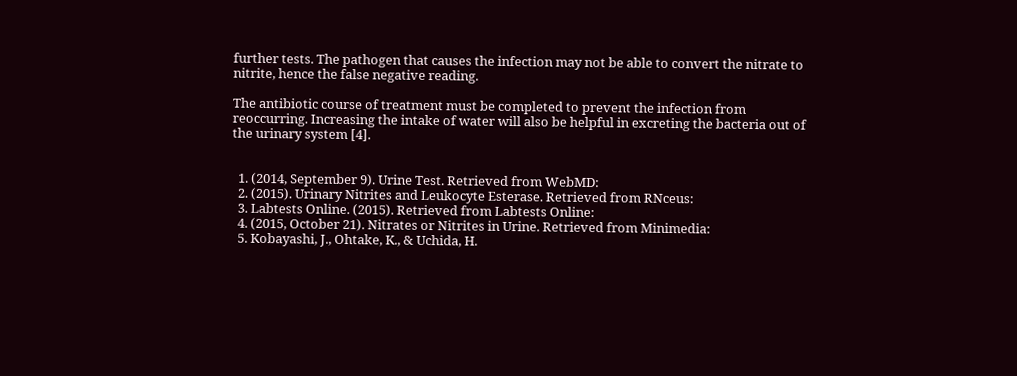further tests. The pathogen that causes the infection may not be able to convert the nitrate to nitrite, hence the false negative reading.

The antibiotic course of treatment must be completed to prevent the infection from reoccurring. Increasing the intake of water will also be helpful in excreting the bacteria out of the urinary system [4].


  1. (2014, September 9). Urine Test. Retrieved from WebMD:
  2. (2015). Urinary Nitrites and Leukocyte Esterase. Retrieved from RNceus:
  3. Labtests Online. (2015). Retrieved from Labtests Online:
  4. (2015, October 21). Nitrates or Nitrites in Urine. Retrieved from Minimedia:
  5. Kobayashi, J., Ohtake, K., & Uchida, H.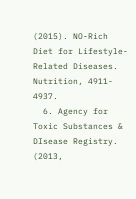(2015). NO-Rich Diet for Lifestyle-Related Diseases. Nutrition, 4911- 4937.
  6. Agency for Toxic Substances & DIsease Registry. (2013,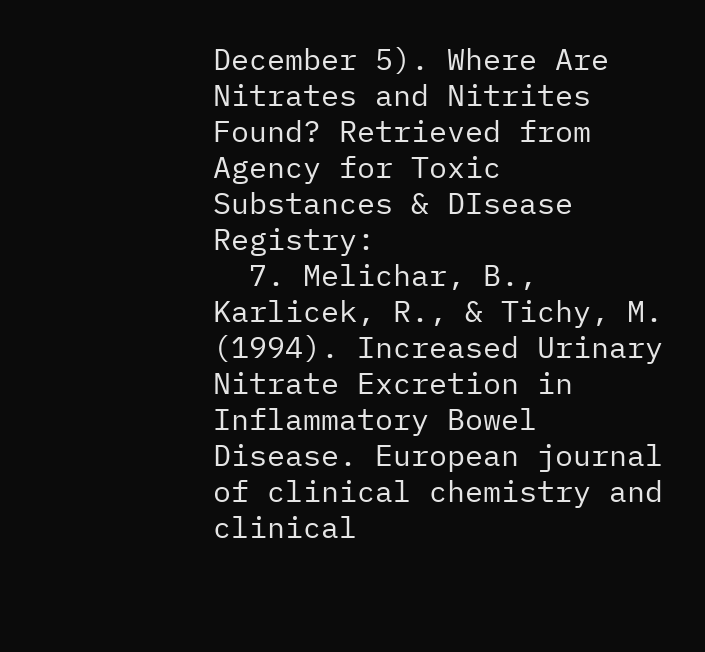December 5). Where Are Nitrates and Nitrites Found? Retrieved from Agency for Toxic Substances & DIsease Registry:
  7. Melichar, B., Karlicek, R., & Tichy, M. (1994). Increased Urinary Nitrate Excretion in Inflammatory Bowel Disease. European journal of clinical chemistry and clinical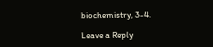biochemistry, 3-4.

Leave a Reply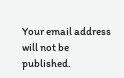Your email address will not be published.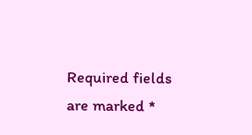Required fields are marked *